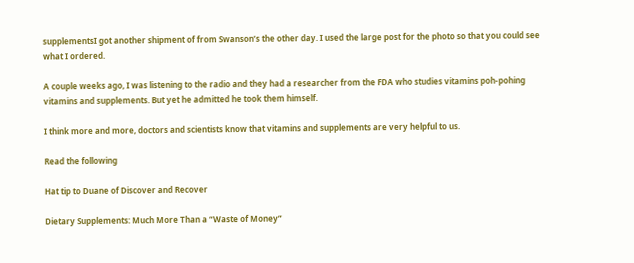supplementsI got another shipment of from Swanson’s the other day. I used the large post for the photo so that you could see what I ordered.

A couple weeks ago, I was listening to the radio and they had a researcher from the FDA who studies vitamins poh-pohing vitamins and supplements. But yet he admitted he took them himself.

I think more and more, doctors and scientists know that vitamins and supplements are very helpful to us.

Read the following

Hat tip to Duane of Discover and Recover

Dietary Supplements: Much More Than a “Waste of Money”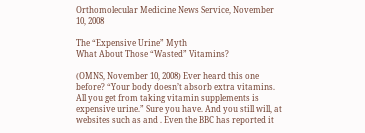Orthomolecular Medicine News Service, November 10, 2008

The “Expensive Urine” Myth
What About Those “Wasted” Vitamins?

(OMNS, November 10, 2008) Ever heard this one before? “Your body doesn’t absorb extra vitamins. All you get from taking vitamin supplements is expensive urine.” Sure you have. And you still will, at websites such as and . Even the BBC has reported it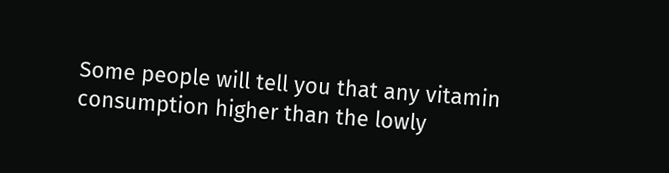Some people will tell you that any vitamin consumption higher than the lowly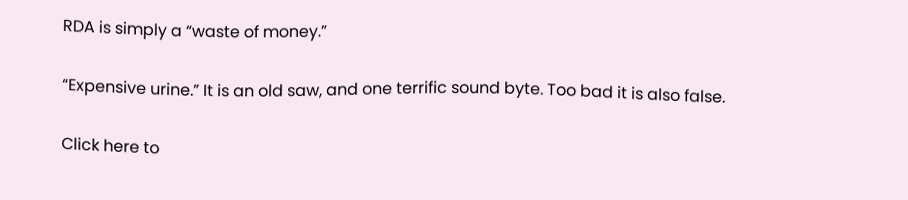RDA is simply a “waste of money.”

“Expensive urine.” It is an old saw, and one terrific sound byte. Too bad it is also false.

Click here to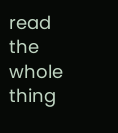read the whole thing